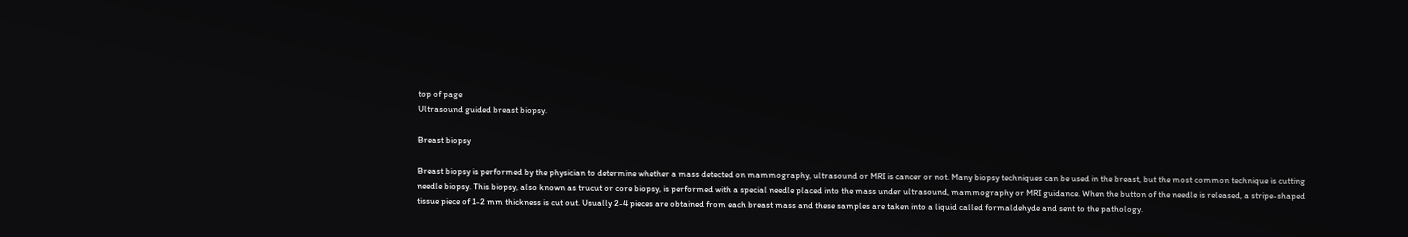top of page
Ultrasound guided breast biopsy.

Breast biopsy

Breast biopsy is performed by the physician to determine whether a mass detected on mammography, ultrasound or MRI is cancer or not. Many biopsy techniques can be used in the breast, but the most common technique is cutting needle biopsy. This biopsy, also known as trucut or core biopsy, is performed with a special needle placed into the mass under ultrasound, mammography or MRI guidance. When the button of the needle is released, a stripe-shaped tissue piece of 1-2 mm thickness is cut out. Usually 2-4 pieces are obtained from each breast mass and these samples are taken into a liquid called formaldehyde and sent to the pathology.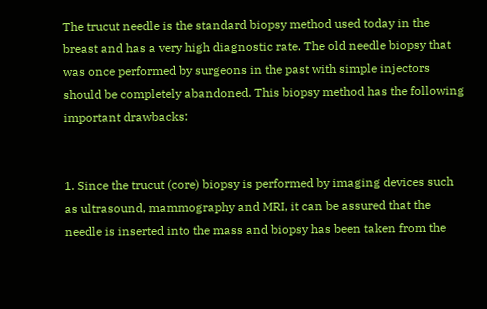The trucut needle is the standard biopsy method used today in the breast and has a very high diagnostic rate. The old needle biopsy that was once performed by surgeons in the past with simple injectors should be completely abandoned. This biopsy method has the following important drawbacks:


1. Since the trucut (core) biopsy is performed by imaging devices such as ultrasound, mammography and MRI, it can be assured that the needle is inserted into the mass and biopsy has been taken from the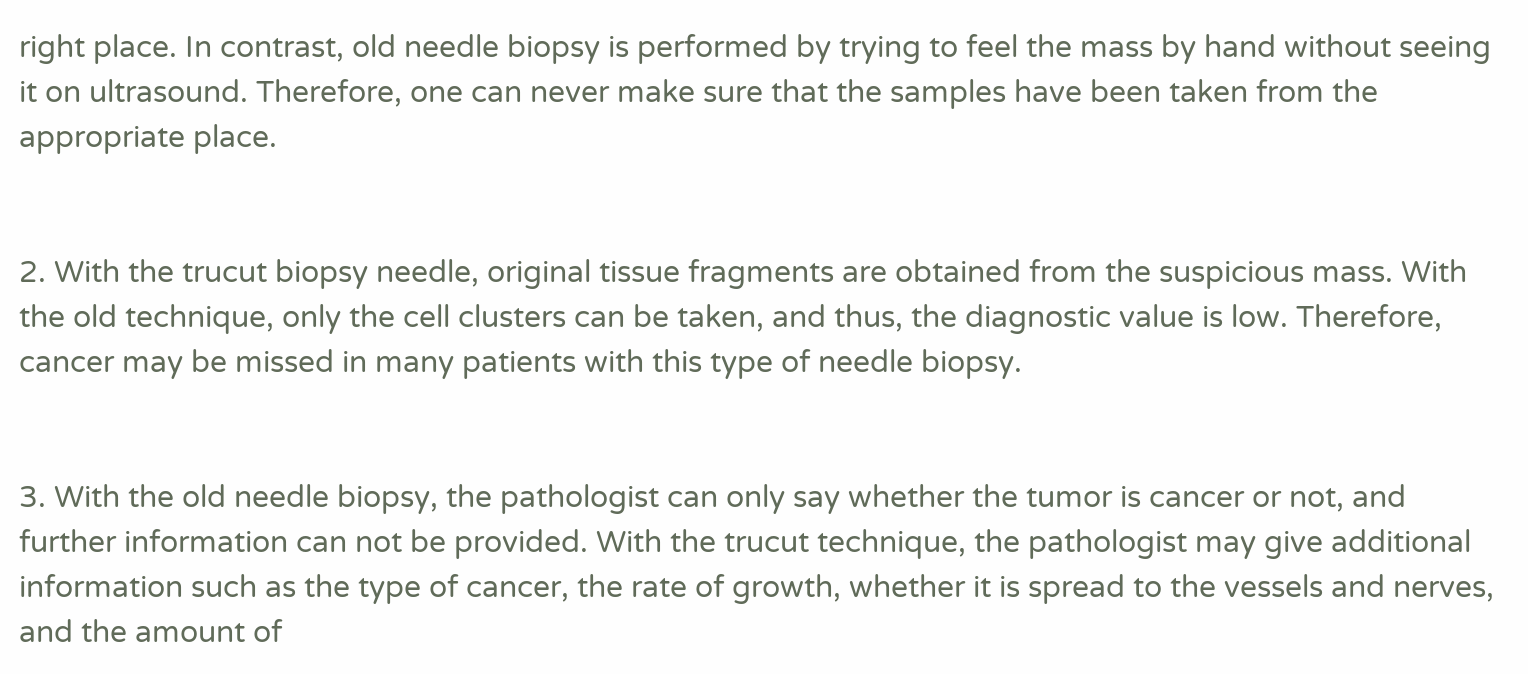right place. In contrast, old needle biopsy is performed by trying to feel the mass by hand without seeing it on ultrasound. Therefore, one can never make sure that the samples have been taken from the appropriate place.


2. With the trucut biopsy needle, original tissue fragments are obtained from the suspicious mass. With the old technique, only the cell clusters can be taken, and thus, the diagnostic value is low. Therefore, cancer may be missed in many patients with this type of needle biopsy.


3. With the old needle biopsy, the pathologist can only say whether the tumor is cancer or not, and further information can not be provided. With the trucut technique, the pathologist may give additional information such as the type of cancer, the rate of growth, whether it is spread to the vessels and nerves, and the amount of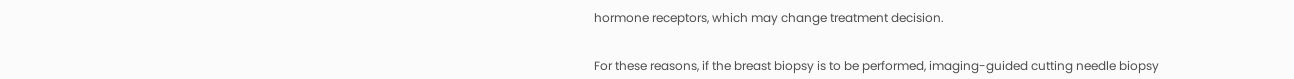hormone receptors, which may change treatment decision.


For these reasons, if the breast biopsy is to be performed, imaging-guided cutting needle biopsy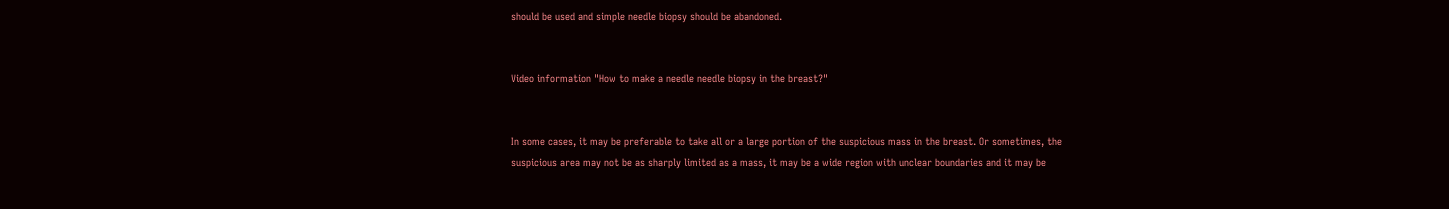should be used and simple needle biopsy should be abandoned.


Video information "How to make a needle needle biopsy in the breast?"


In some cases, it may be preferable to take all or a large portion of the suspicious mass in the breast. Or sometimes, the suspicious area may not be as sharply limited as a mass, it may be a wide region with unclear boundaries and it may be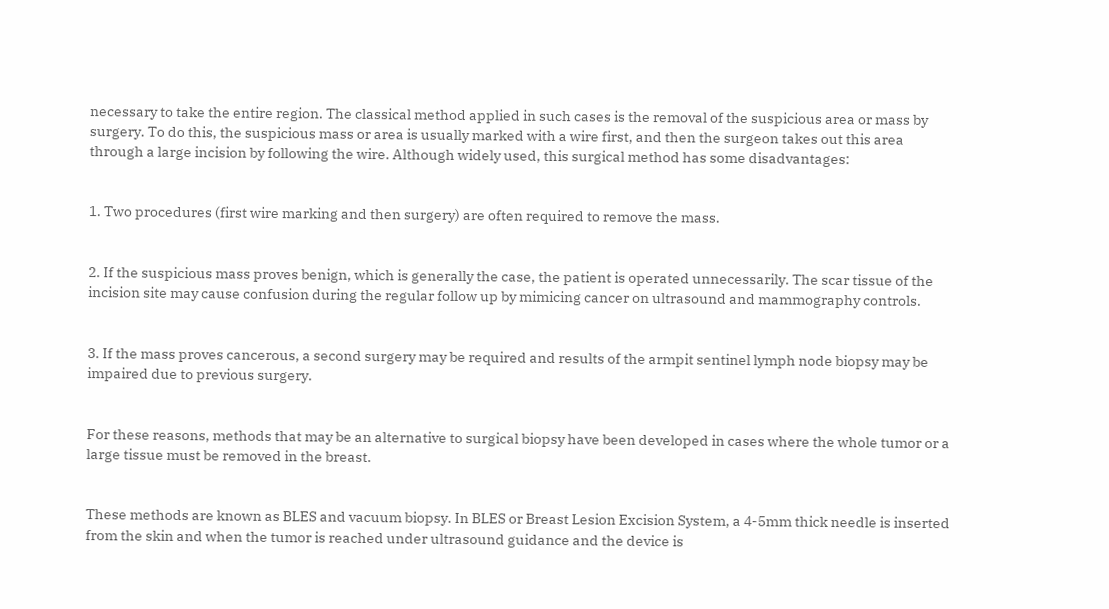necessary to take the entire region. The classical method applied in such cases is the removal of the suspicious area or mass by surgery. To do this, the suspicious mass or area is usually marked with a wire first, and then the surgeon takes out this area through a large incision by following the wire. Although widely used, this surgical method has some disadvantages:


1. Two procedures (first wire marking and then surgery) are often required to remove the mass.


2. If the suspicious mass proves benign, which is generally the case, the patient is operated unnecessarily. The scar tissue of the incision site may cause confusion during the regular follow up by mimicing cancer on ultrasound and mammography controls.


3. If the mass proves cancerous, a second surgery may be required and results of the armpit sentinel lymph node biopsy may be impaired due to previous surgery.


For these reasons, methods that may be an alternative to surgical biopsy have been developed in cases where the whole tumor or a large tissue must be removed in the breast.


These methods are known as BLES and vacuum biopsy. In BLES or Breast Lesion Excision System, a 4-5mm thick needle is inserted from the skin and when the tumor is reached under ultrasound guidance and the device is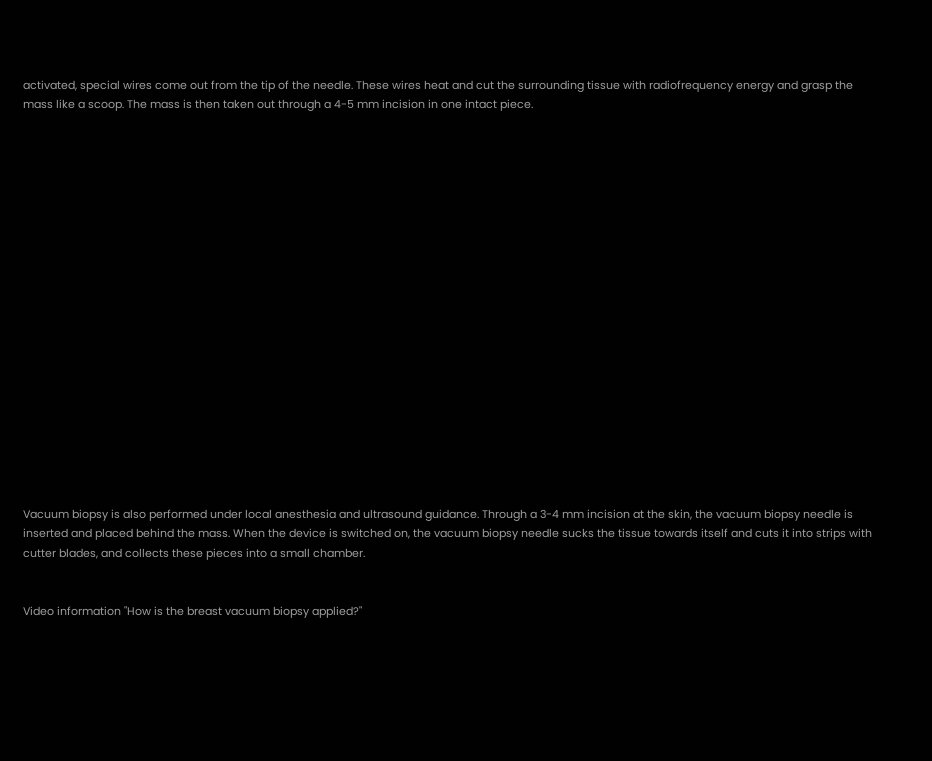activated, special wires come out from the tip of the needle. These wires heat and cut the surrounding tissue with radiofrequency energy and grasp the mass like a scoop. The mass is then taken out through a 4-5 mm incision in one intact piece.




















Vacuum biopsy is also performed under local anesthesia and ultrasound guidance. Through a 3-4 mm incision at the skin, the vacuum biopsy needle is inserted and placed behind the mass. When the device is switched on, the vacuum biopsy needle sucks the tissue towards itself and cuts it into strips with cutter blades, and collects these pieces into a small chamber.


Video information "How is the breast vacuum biopsy applied?"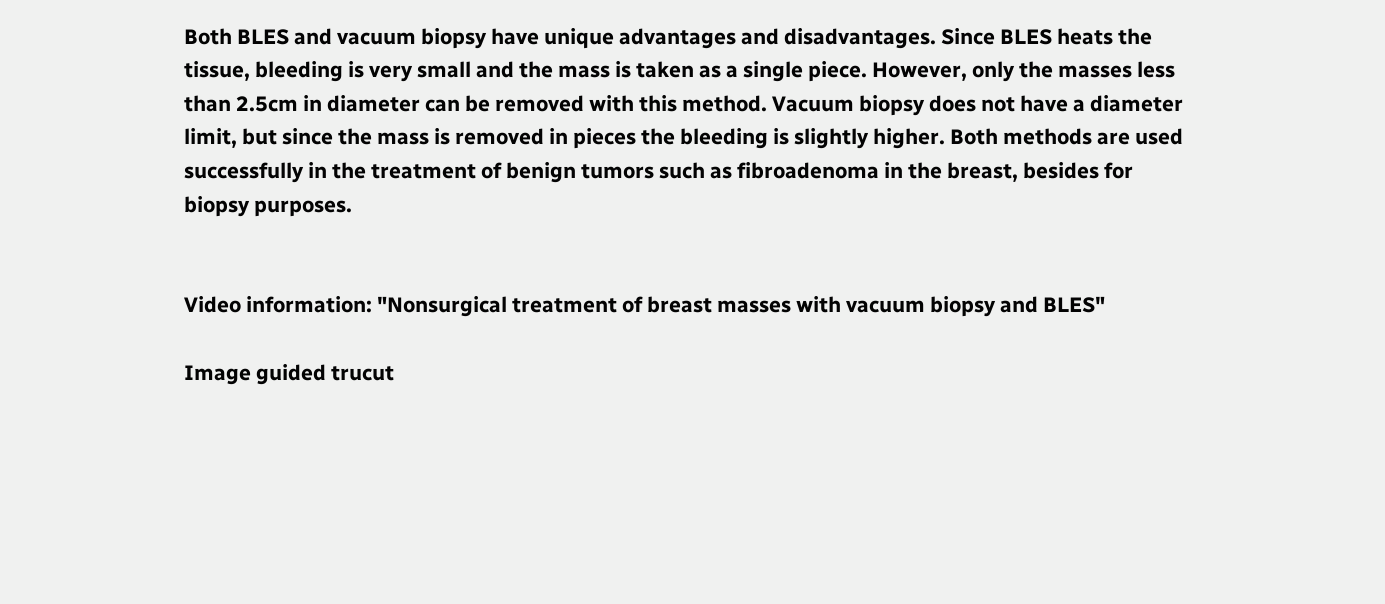Both BLES and vacuum biopsy have unique advantages and disadvantages. Since BLES heats the tissue, bleeding is very small and the mass is taken as a single piece. However, only the masses less than 2.5cm in diameter can be removed with this method. Vacuum biopsy does not have a diameter limit, but since the mass is removed in pieces the bleeding is slightly higher. Both methods are used successfully in the treatment of benign tumors such as fibroadenoma in the breast, besides for biopsy purposes.


Video information: "Nonsurgical treatment of breast masses with vacuum biopsy and BLES"

Image guided trucut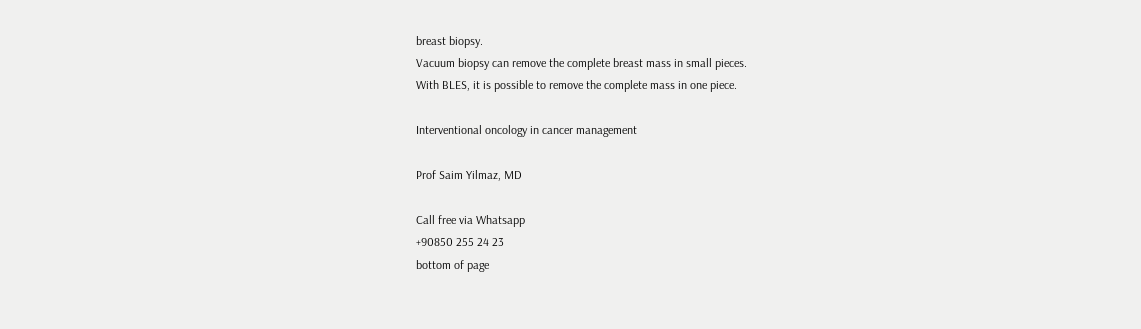breast biopsy.
Vacuum biopsy can remove the complete breast mass in small pieces.
With BLES, it is possible to remove the complete mass in one piece.

Interventional oncology in cancer management

Prof Saim Yilmaz, MD

Call free via Whatsapp
+90850 255 24 23
bottom of page